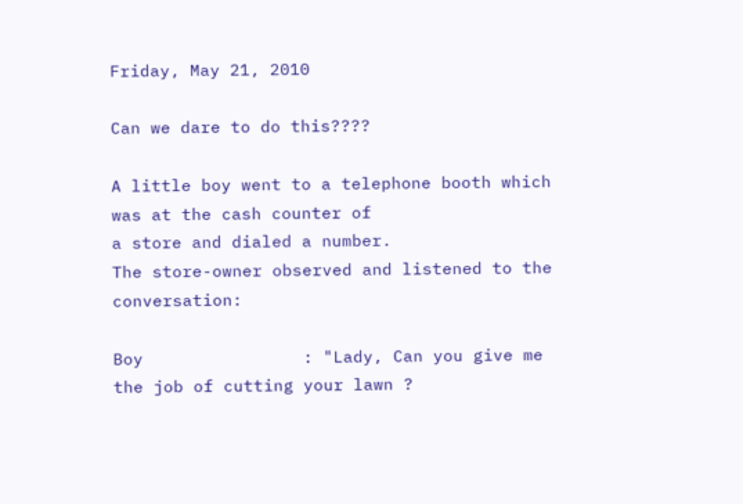Friday, May 21, 2010

Can we dare to do this????

A little boy went to a telephone booth which was at the cash counter of
a store and dialed a number.
The store-owner observed and listened to the conversation:

Boy                : "Lady, Can you give me the job of cutting your lawn ?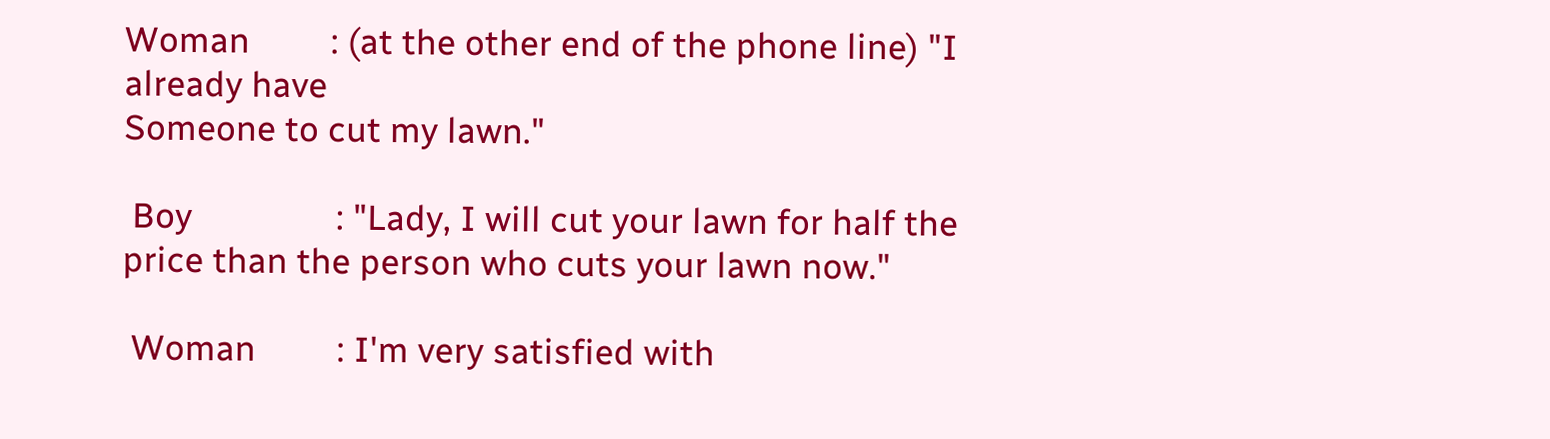Woman         : (at the other end of the phone line) "I already have
Someone to cut my lawn."

 Boy                : "Lady, I will cut your lawn for half the price than the person who cuts your lawn now."

 Woman         : I'm very satisfied with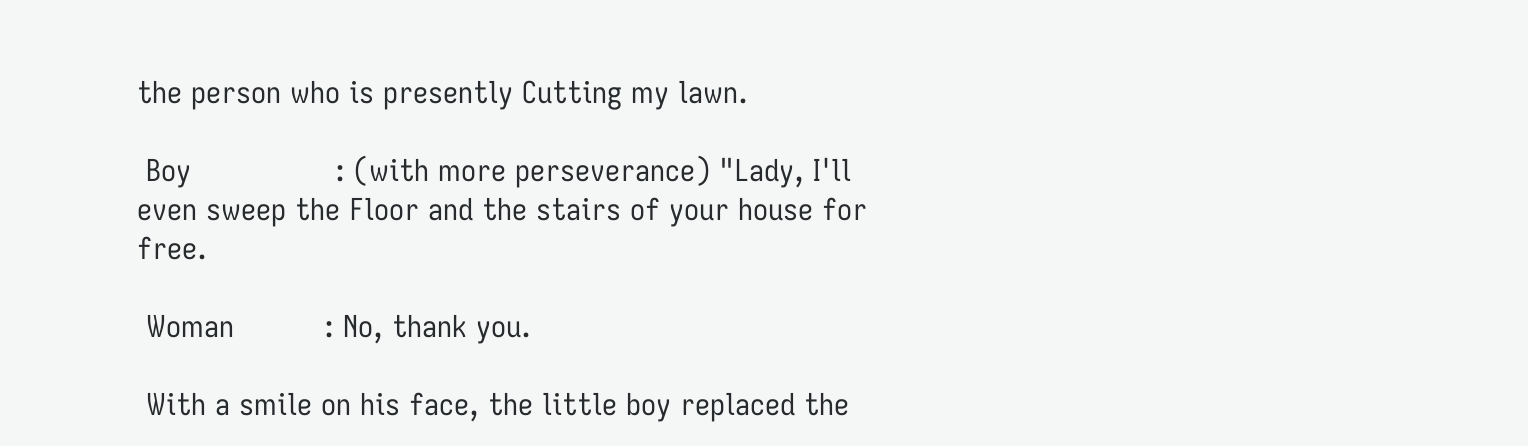the person who is presently Cutting my lawn.

 Boy                : (with more perseverance) "Lady, I'll even sweep the Floor and the stairs of your house for free.

 Woman          : No, thank you.

 With a smile on his face, the little boy replaced the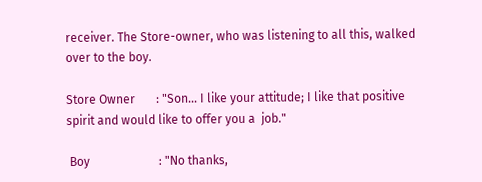receiver. The Store-owner, who was listening to all this, walked over to the boy.

Store Owner       : "Son... I like your attitude; I like that positive  spirit and would like to offer you a  job."

 Boy                       : "No thanks,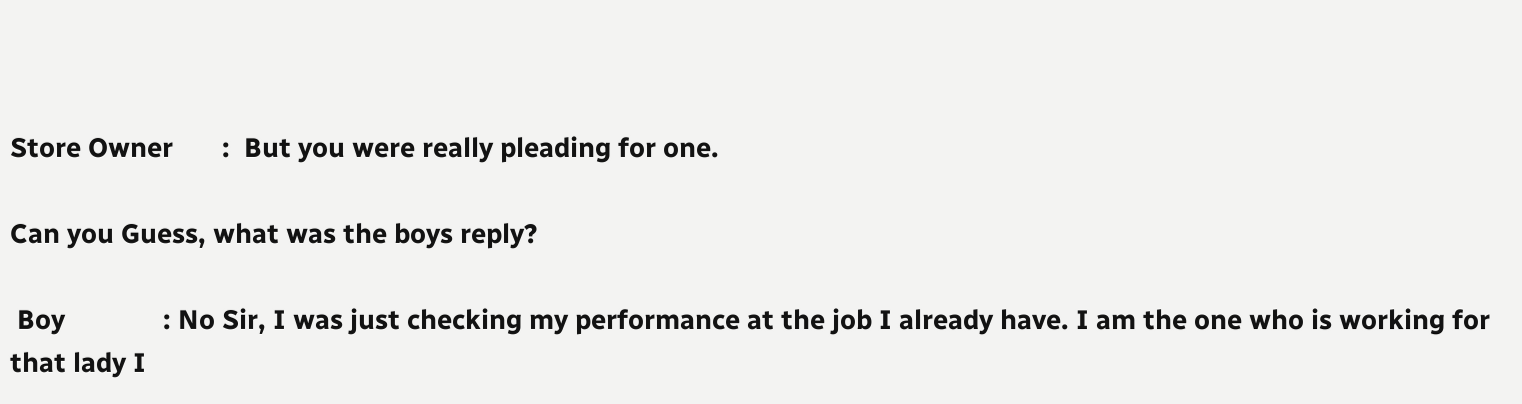Store Owner       :  But you were really pleading for one.

Can you Guess, what was the boys reply?

 Boy              : No Sir, I was just checking my performance at the job I already have. I am the one who is working for that lady I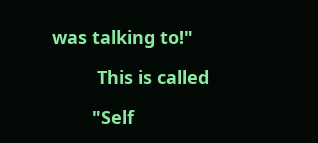was talking to!"

         This is called

        "Self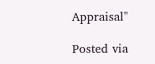Appraisal"

Posted via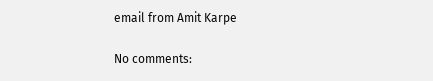email from Amit Karpe

No comments: